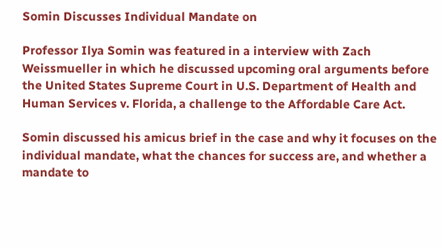Somin Discusses Individual Mandate on

Professor Ilya Somin was featured in a interview with Zach Weissmueller in which he discussed upcoming oral arguments before the United States Supreme Court in U.S. Department of Health and Human Services v. Florida, a challenge to the Affordable Care Act.

Somin discussed his amicus brief in the case and why it focuses on the individual mandate, what the chances for success are, and whether a mandate to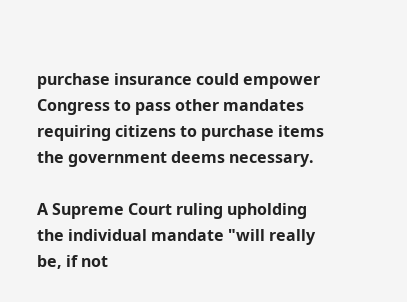purchase insurance could empower Congress to pass other mandates requiring citizens to purchase items the government deems necessary.

A Supreme Court ruling upholding the individual mandate "will really be, if not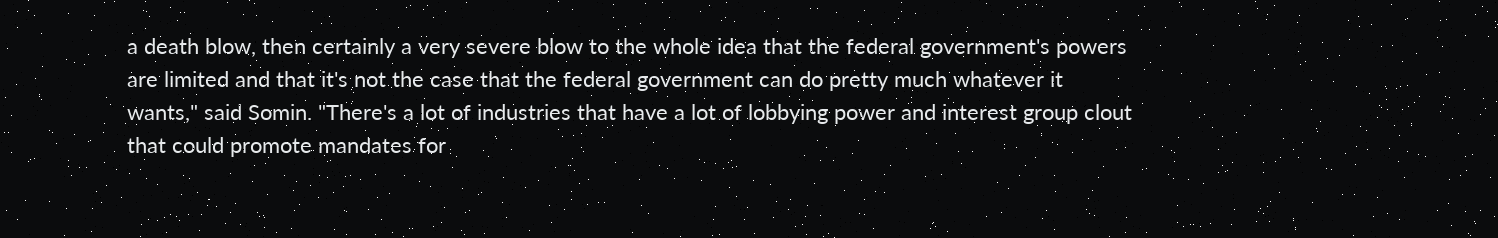a death blow, then certainly a very severe blow to the whole idea that the federal government's powers are limited and that it's not the case that the federal government can do pretty much whatever it wants," said Somin. "There's a lot of industries that have a lot of lobbying power and interest group clout that could promote mandates for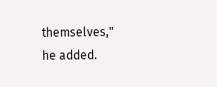themselves," he added.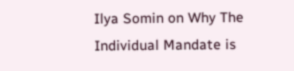Ilya Somin on Why The Individual Mandate is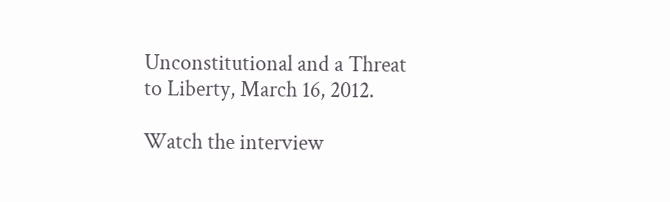Unconstitutional and a Threat to Liberty, March 16, 2012.

Watch the interview